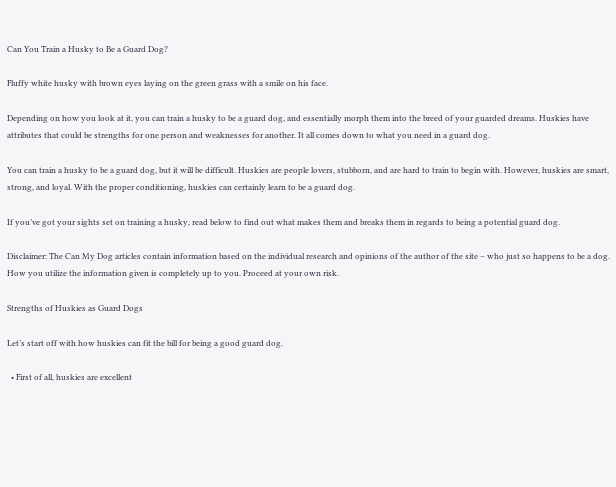Can You Train a Husky to Be a Guard Dog?

Fluffy white husky with brown eyes laying on the green grass with a smile on his face.

Depending on how you look at it, you can train a husky to be a guard dog, and essentially morph them into the breed of your guarded dreams. Huskies have attributes that could be strengths for one person and weaknesses for another. It all comes down to what you need in a guard dog.

You can train a husky to be a guard dog, but it will be difficult. Huskies are people lovers, stubborn, and are hard to train to begin with. However, huskies are smart, strong, and loyal. With the proper conditioning, huskies can certainly learn to be a guard dog.

If you’ve got your sights set on training a husky, read below to find out what makes them and breaks them in regards to being a potential guard dog.

Disclaimer: The Can My Dog articles contain information based on the individual research and opinions of the author of the site – who just so happens to be a dog. How you utilize the information given is completely up to you. Proceed at your own risk.

Strengths of Huskies as Guard Dogs

Let’s start off with how huskies can fit the bill for being a good guard dog.

  • First of all, huskies are excellent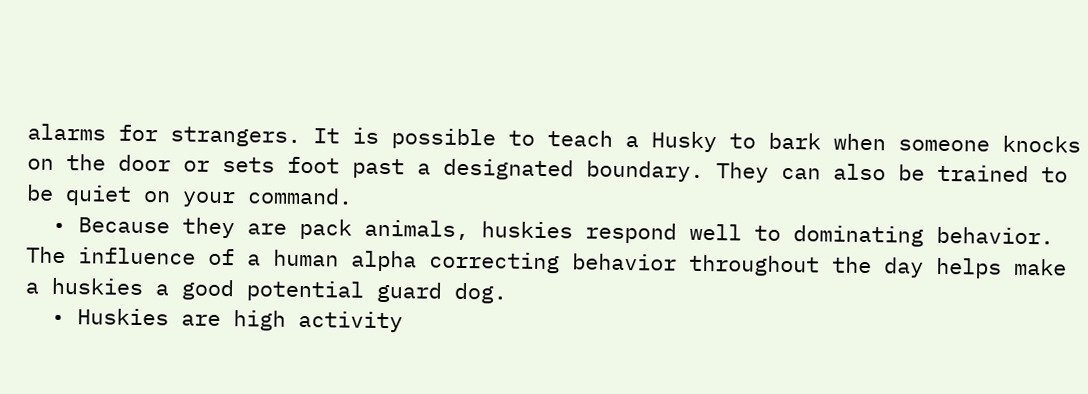alarms for strangers. It is possible to teach a Husky to bark when someone knocks on the door or sets foot past a designated boundary. They can also be trained to be quiet on your command.
  • Because they are pack animals, huskies respond well to dominating behavior. The influence of a human alpha correcting behavior throughout the day helps make a huskies a good potential guard dog.
  • Huskies are high activity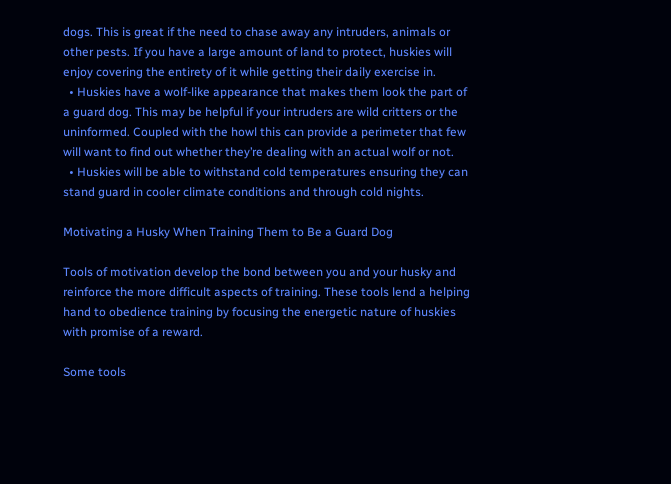dogs. This is great if the need to chase away any intruders, animals or other pests. If you have a large amount of land to protect, huskies will enjoy covering the entirety of it while getting their daily exercise in.
  • Huskies have a wolf-like appearance that makes them look the part of a guard dog. This may be helpful if your intruders are wild critters or the uninformed. Coupled with the howl this can provide a perimeter that few will want to find out whether they’re dealing with an actual wolf or not.
  • Huskies will be able to withstand cold temperatures ensuring they can stand guard in cooler climate conditions and through cold nights.

Motivating a Husky When Training Them to Be a Guard Dog

Tools of motivation develop the bond between you and your husky and reinforce the more difficult aspects of training. These tools lend a helping hand to obedience training by focusing the energetic nature of huskies with promise of a reward.

Some tools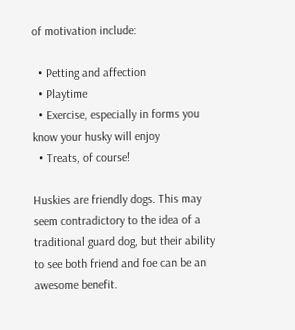of motivation include:

  • Petting and affection
  • Playtime
  • Exercise, especially in forms you know your husky will enjoy
  • Treats, of course!

Huskies are friendly dogs. This may seem contradictory to the idea of a traditional guard dog, but their ability to see both friend and foe can be an awesome benefit.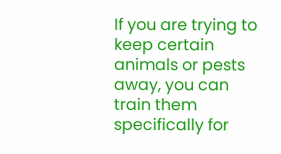If you are trying to keep certain animals or pests away, you can train them specifically for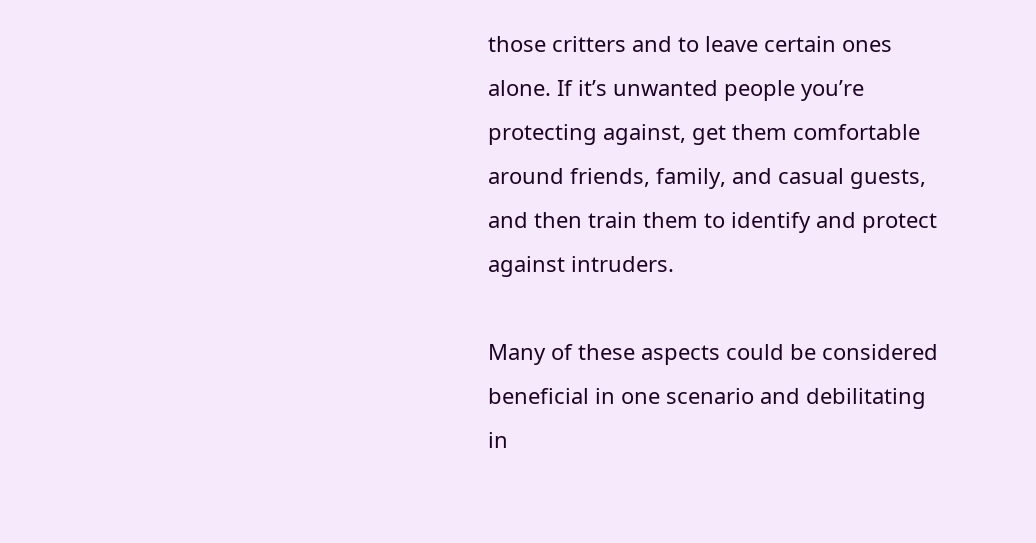those critters and to leave certain ones alone. If it’s unwanted people you’re protecting against, get them comfortable around friends, family, and casual guests, and then train them to identify and protect against intruders.

Many of these aspects could be considered beneficial in one scenario and debilitating in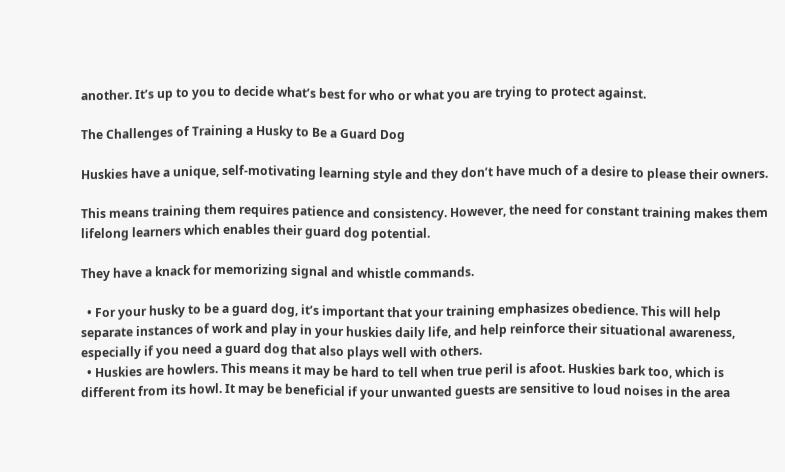another. It’s up to you to decide what’s best for who or what you are trying to protect against.

The Challenges of Training a Husky to Be a Guard Dog

Huskies have a unique, self-motivating learning style and they don’t have much of a desire to please their owners.

This means training them requires patience and consistency. However, the need for constant training makes them lifelong learners which enables their guard dog potential.

They have a knack for memorizing signal and whistle commands.

  • For your husky to be a guard dog, it’s important that your training emphasizes obedience. This will help separate instances of work and play in your huskies daily life, and help reinforce their situational awareness, especially if you need a guard dog that also plays well with others.
  • Huskies are howlers. This means it may be hard to tell when true peril is afoot. Huskies bark too, which is different from its howl. It may be beneficial if your unwanted guests are sensitive to loud noises in the area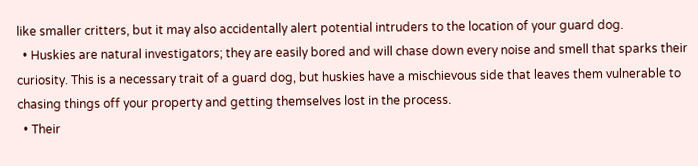like smaller critters, but it may also accidentally alert potential intruders to the location of your guard dog.
  • Huskies are natural investigators; they are easily bored and will chase down every noise and smell that sparks their curiosity. This is a necessary trait of a guard dog, but huskies have a mischievous side that leaves them vulnerable to chasing things off your property and getting themselves lost in the process.
  • Their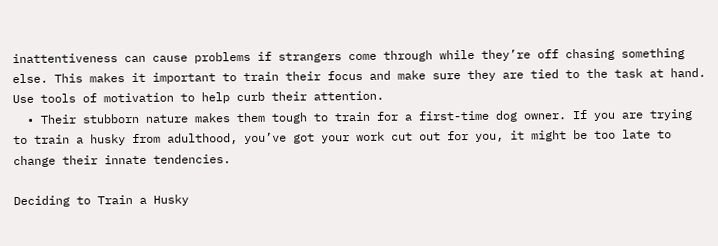inattentiveness can cause problems if strangers come through while they’re off chasing something else. This makes it important to train their focus and make sure they are tied to the task at hand. Use tools of motivation to help curb their attention.
  • Their stubborn nature makes them tough to train for a first-time dog owner. If you are trying to train a husky from adulthood, you’ve got your work cut out for you, it might be too late to change their innate tendencies.

Deciding to Train a Husky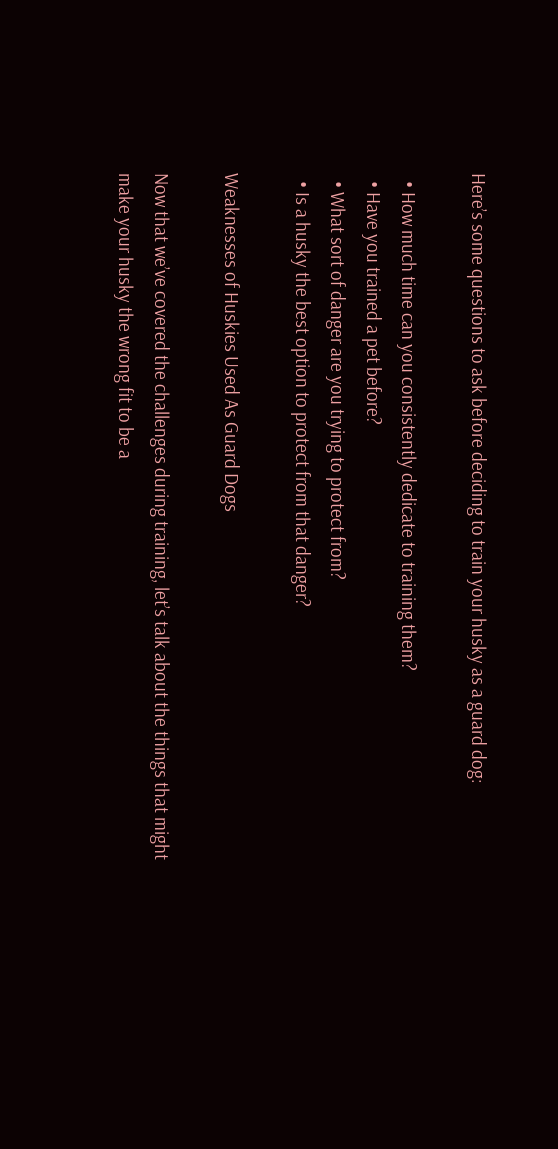Here’s some questions to ask before deciding to train your husky as a guard dog:

  • How much time can you consistently dedicate to training them?
  • Have you trained a pet before?
  • What sort of danger are you trying to protect from?
  • Is a husky the best option to protect from that danger?

Weaknesses of Huskies Used As Guard Dogs

Now that we’ve covered the challenges during training, let’s talk about the things that might make your husky the wrong fit to be a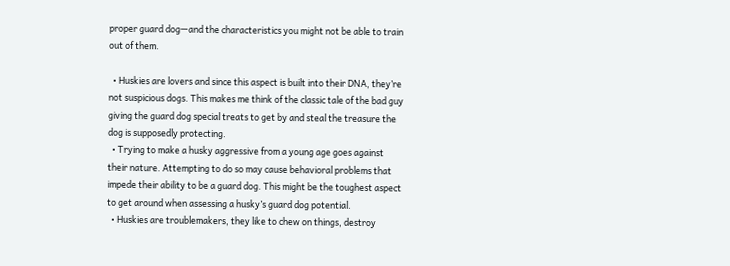proper guard dog—and the characteristics you might not be able to train out of them.

  • Huskies are lovers and since this aspect is built into their DNA, they’re not suspicious dogs. This makes me think of the classic tale of the bad guy giving the guard dog special treats to get by and steal the treasure the dog is supposedly protecting.
  • Trying to make a husky aggressive from a young age goes against their nature. Attempting to do so may cause behavioral problems that impede their ability to be a guard dog. This might be the toughest aspect to get around when assessing a husky’s guard dog potential.
  • Huskies are troublemakers, they like to chew on things, destroy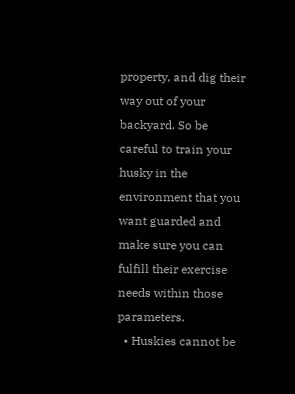property, and dig their way out of your backyard. So be careful to train your husky in the environment that you want guarded and make sure you can fulfill their exercise needs within those parameters.
  • Huskies cannot be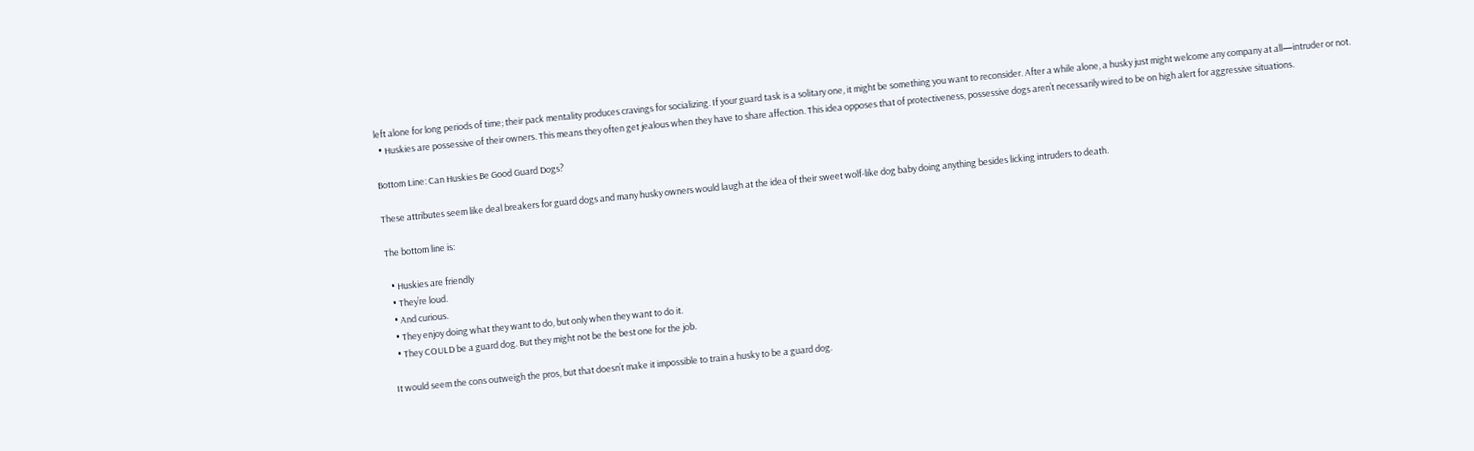left alone for long periods of time; their pack mentality produces cravings for socializing. If your guard task is a solitary one, it might be something you want to reconsider. After a while alone, a husky just might welcome any company at all—intruder or not.
  • Huskies are possessive of their owners. This means they often get jealous when they have to share affection. This idea opposes that of protectiveness, possessive dogs aren’t necessarily wired to be on high alert for aggressive situations.

Bottom Line: Can Huskies Be Good Guard Dogs?

These attributes seem like deal breakers for guard dogs and many husky owners would laugh at the idea of their sweet wolf-like dog baby doing anything besides licking intruders to death.

The bottom line is:

  • Huskies are friendly
  • They’re loud.
  • And curious.
  • They enjoy doing what they want to do, but only when they want to do it.
  • They COULD be a guard dog. But they might not be the best one for the job.

It would seem the cons outweigh the pros, but that doesn’t make it impossible to train a husky to be a guard dog.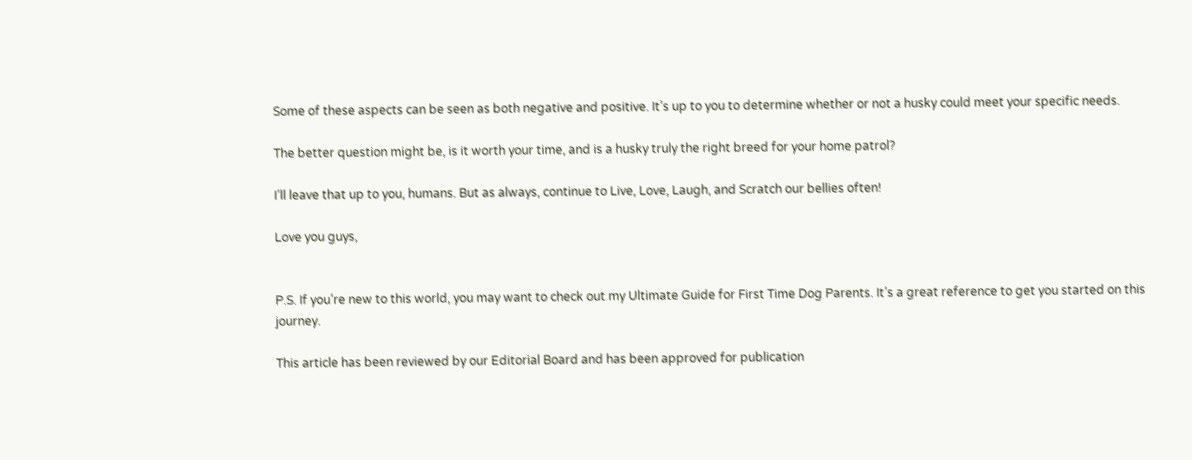Some of these aspects can be seen as both negative and positive. It’s up to you to determine whether or not a husky could meet your specific needs.

The better question might be, is it worth your time, and is a husky truly the right breed for your home patrol?

I’ll leave that up to you, humans. But as always, continue to Live, Love, Laugh, and Scratch our bellies often!

Love you guys,


P.S. If you’re new to this world, you may want to check out my Ultimate Guide for First Time Dog Parents. It’s a great reference to get you started on this journey.

This article has been reviewed by our Editorial Board and has been approved for publication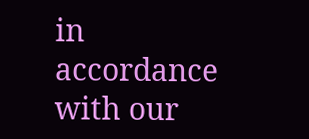in accordance with our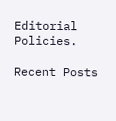Editorial Policies.

Recent Posts